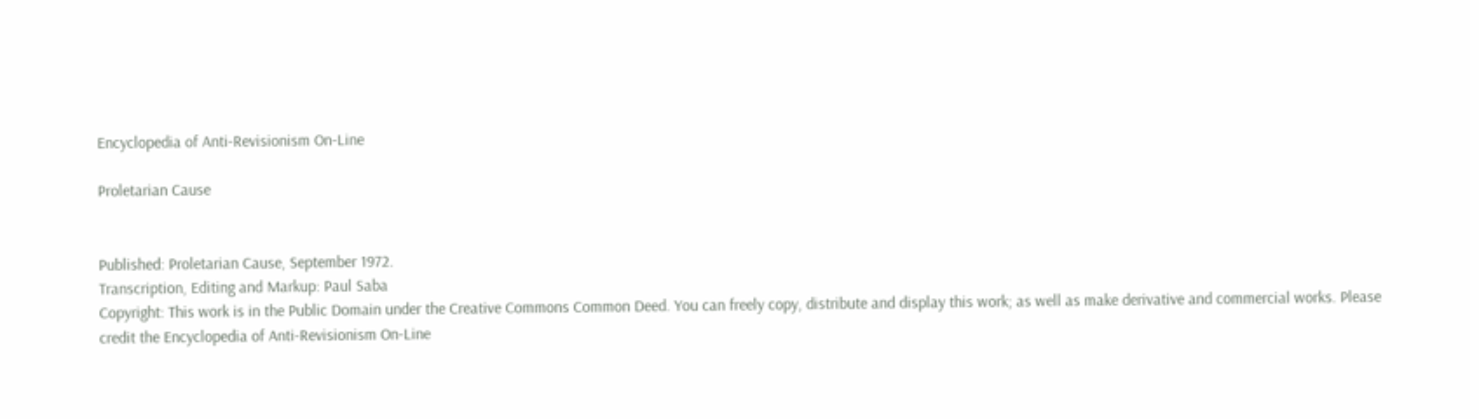Encyclopedia of Anti-Revisionism On-Line

Proletarian Cause


Published: Proletarian Cause, September 1972.
Transcription, Editing and Markup: Paul Saba
Copyright: This work is in the Public Domain under the Creative Commons Common Deed. You can freely copy, distribute and display this work; as well as make derivative and commercial works. Please credit the Encyclopedia of Anti-Revisionism On-Line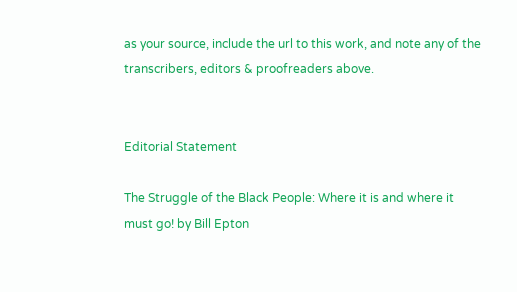as your source, include the url to this work, and note any of the transcribers, editors & proofreaders above.


Editorial Statement

The Struggle of the Black People: Where it is and where it must go! by Bill Epton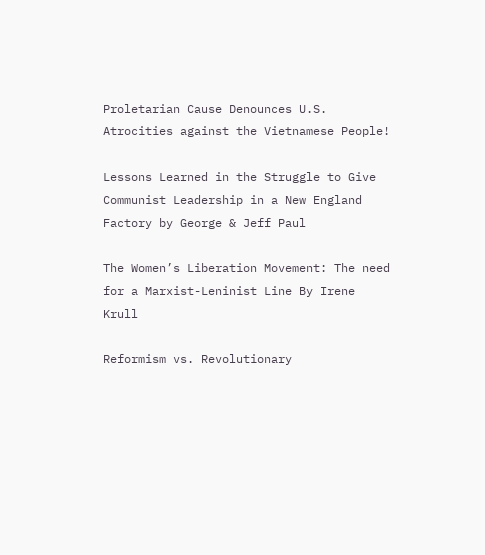Proletarian Cause Denounces U.S. Atrocities against the Vietnamese People!

Lessons Learned in the Struggle to Give Communist Leadership in a New England Factory by George & Jeff Paul

The Women’s Liberation Movement: The need for a Marxist-Leninist Line By Irene Krull

Reformism vs. Revolutionary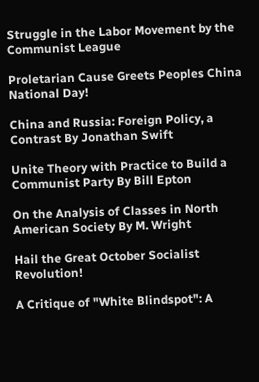Struggle in the Labor Movement by the Communist League

Proletarian Cause Greets Peoples China National Day!

China and Russia: Foreign Policy, a Contrast By Jonathan Swift

Unite Theory with Practice to Build a Communist Party By Bill Epton

On the Analysis of Classes in North American Society By M. Wright

Hail the Great October Socialist Revolution!

A Critique of "White Blindspot": A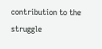contribution to the struggle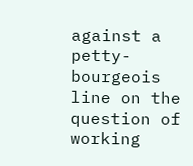against a petty-bourgeois line on the question of working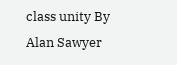class unity By Alan Sawyer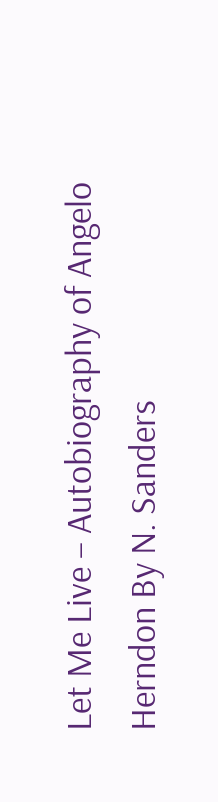Let Me Live – Autobiography of Angelo Herndon By N. Sanders